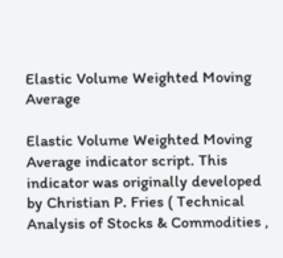Elastic Volume Weighted Moving Average

Elastic Volume Weighted Moving Average indicator script. This indicator was originally developed by Christian P. Fries ( Technical Analysis of Stocks & Commodities ,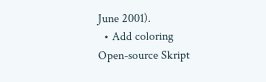June 2001).
  • Add coloring
Open-source Skript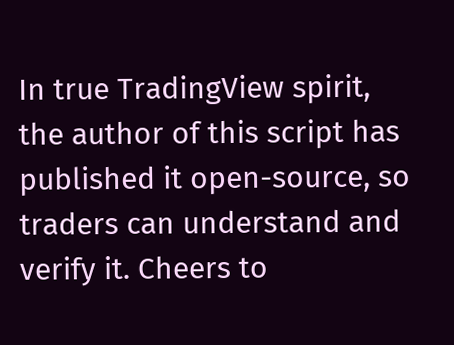In true TradingView spirit, the author of this script has published it open-source, so traders can understand and verify it. Cheers to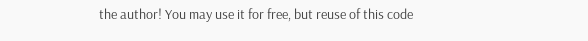the author! You may use it for free, but reuse of this code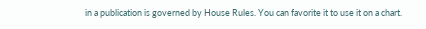in a publication is governed by House Rules. You can favorite it to use it on a chart.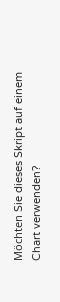Möchten Sie dieses Skript auf einem Chart verwenden?